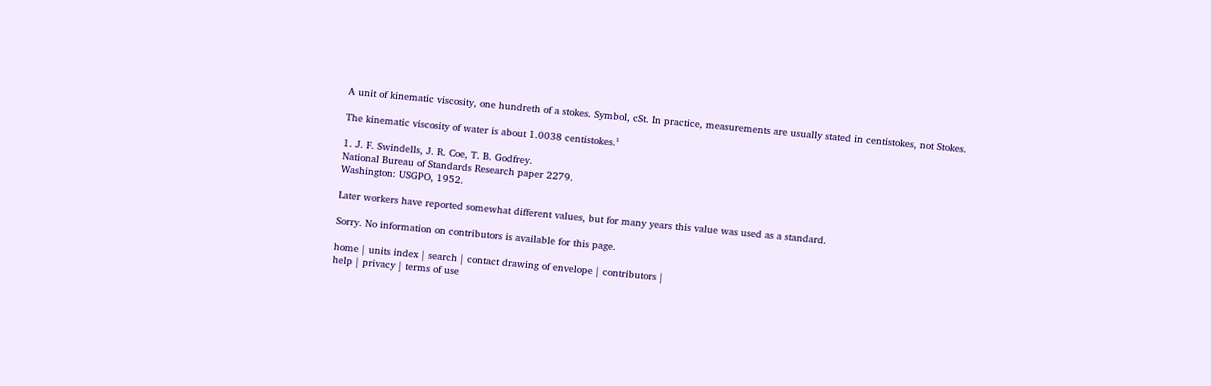A unit of kinematic viscosity, one hundreth of a stokes. Symbol, cSt. In practice, measurements are usually stated in centistokes, not Stokes.

The kinematic viscosity of water is about 1.0038 centistokes.¹

1. J. F. Swindells, J. R. Coe, T. B. Godfrey.
National Bureau of Standards Research paper 2279.
Washington: USGPO, 1952.

Later workers have reported somewhat different values, but for many years this value was used as a standard.

Sorry. No information on contributors is available for this page.

home | units index | search | contact drawing of envelope | contributors |
help | privacy | terms of use